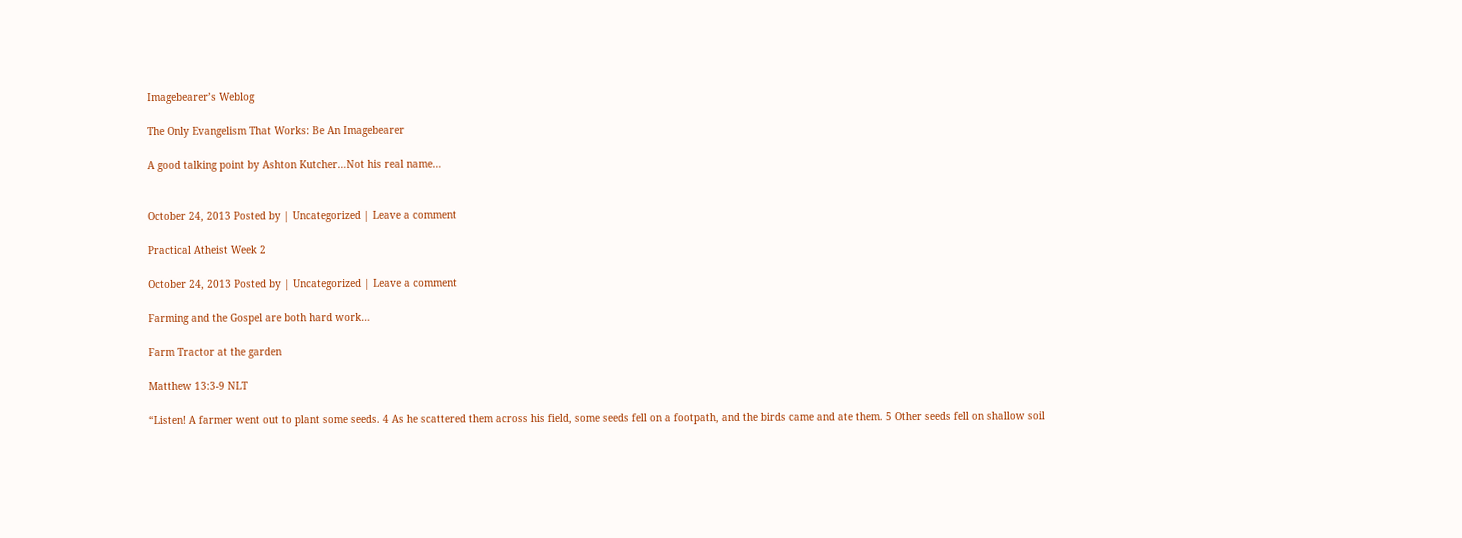Imagebearer’s Weblog

The Only Evangelism That Works: Be An Imagebearer

A good talking point by Ashton Kutcher…Not his real name…


October 24, 2013 Posted by | Uncategorized | Leave a comment

Practical Atheist Week 2

October 24, 2013 Posted by | Uncategorized | Leave a comment

Farming and the Gospel are both hard work…

Farm Tractor at the garden

Matthew 13:3-9 NLT

“Listen! A farmer went out to plant some seeds. 4 As he scattered them across his field, some seeds fell on a footpath, and the birds came and ate them. 5 Other seeds fell on shallow soil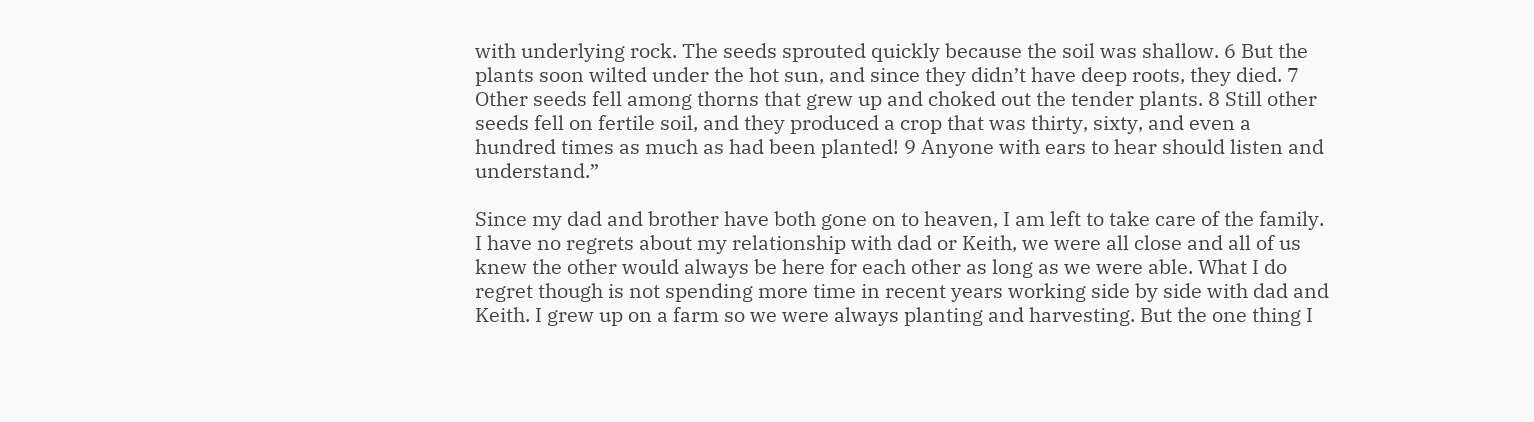with underlying rock. The seeds sprouted quickly because the soil was shallow. 6 But the plants soon wilted under the hot sun, and since they didn’t have deep roots, they died. 7 Other seeds fell among thorns that grew up and choked out the tender plants. 8 Still other seeds fell on fertile soil, and they produced a crop that was thirty, sixty, and even a hundred times as much as had been planted! 9 Anyone with ears to hear should listen and understand.”

Since my dad and brother have both gone on to heaven, I am left to take care of the family. I have no regrets about my relationship with dad or Keith, we were all close and all of us knew the other would always be here for each other as long as we were able. What I do regret though is not spending more time in recent years working side by side with dad and Keith. I grew up on a farm so we were always planting and harvesting. But the one thing I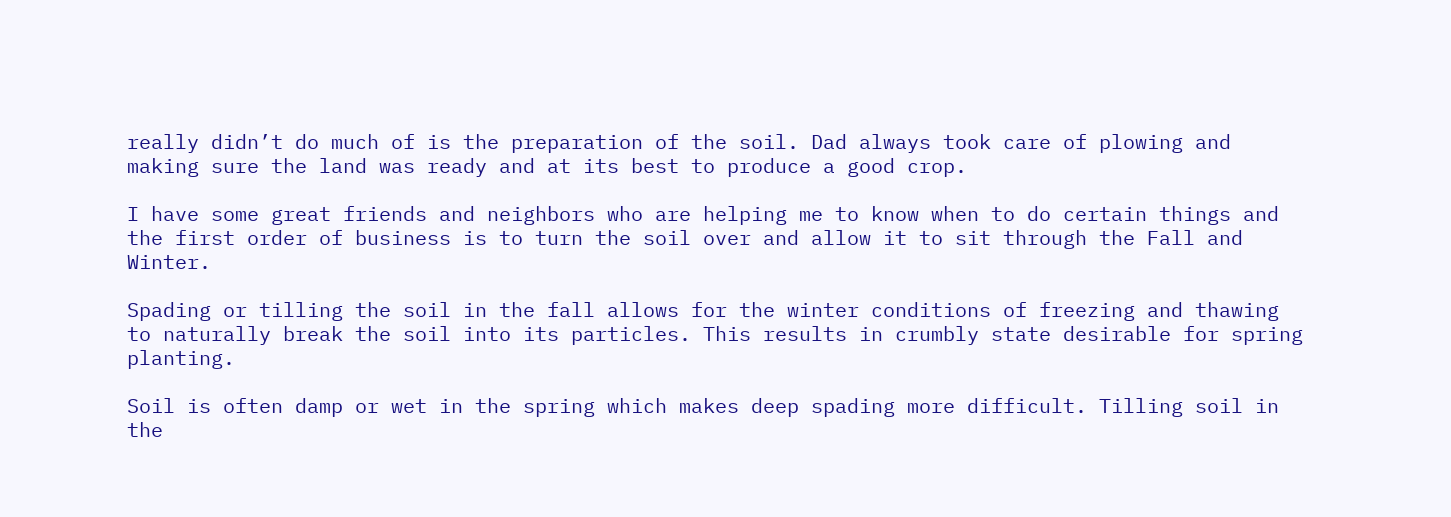really didn’t do much of is the preparation of the soil. Dad always took care of plowing and making sure the land was ready and at its best to produce a good crop.

I have some great friends and neighbors who are helping me to know when to do certain things and the first order of business is to turn the soil over and allow it to sit through the Fall and Winter.

Spading or tilling the soil in the fall allows for the winter conditions of freezing and thawing to naturally break the soil into its particles. This results in crumbly state desirable for spring planting.

Soil is often damp or wet in the spring which makes deep spading more difficult. Tilling soil in the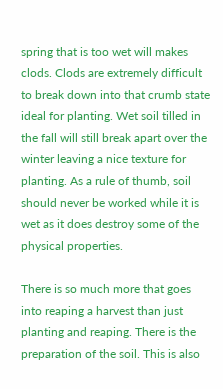spring that is too wet will makes clods. Clods are extremely difficult to break down into that crumb state ideal for planting. Wet soil tilled in the fall will still break apart over the winter leaving a nice texture for planting. As a rule of thumb, soil should never be worked while it is wet as it does destroy some of the physical properties.

There is so much more that goes into reaping a harvest than just planting and reaping. There is the preparation of the soil. This is also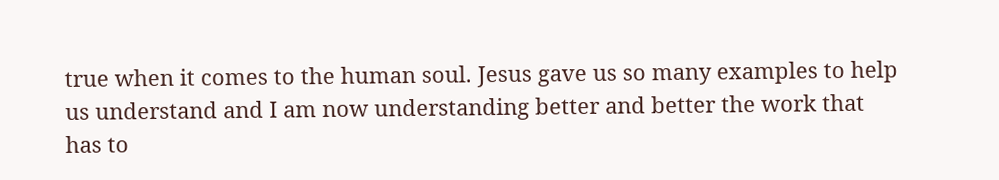true when it comes to the human soul. Jesus gave us so many examples to help us understand and I am now understanding better and better the work that has to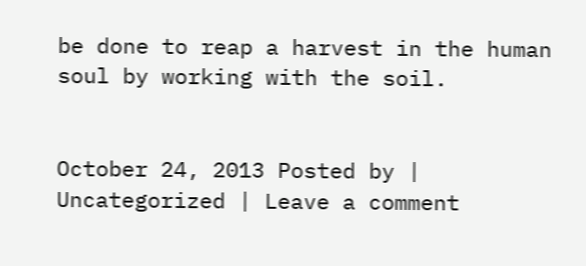be done to reap a harvest in the human soul by working with the soil.


October 24, 2013 Posted by | Uncategorized | Leave a comment